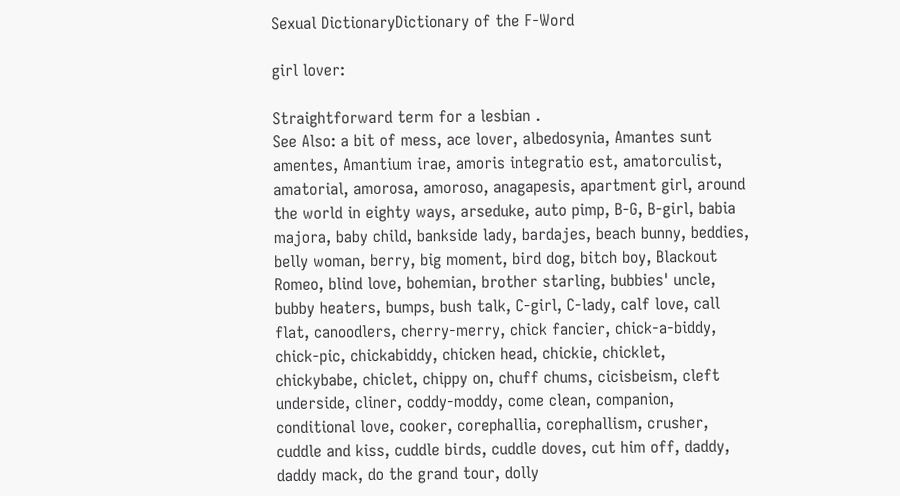Sexual DictionaryDictionary of the F-Word

girl lover:

Straightforward term for a lesbian .
See Also: a bit of mess, ace lover, albedosynia, Amantes sunt amentes, Amantium irae, amoris integratio est, amatorculist, amatorial, amorosa, amoroso, anagapesis, apartment girl, around the world in eighty ways, arseduke, auto pimp, B-G, B-girl, babia majora, baby child, bankside lady, bardajes, beach bunny, beddies, belly woman, berry, big moment, bird dog, bitch boy, Blackout Romeo, blind love, bohemian, brother starling, bubbies' uncle, bubby heaters, bumps, bush talk, C-girl, C-lady, calf love, call flat, canoodlers, cherry-merry, chick fancier, chick-a-biddy, chick-pic, chickabiddy, chicken head, chickie, chicklet, chickybabe, chiclet, chippy on, chuff chums, cicisbeism, cleft underside, cliner, coddy-moddy, come clean, companion, conditional love, cooker, corephallia, corephallism, crusher, cuddle and kiss, cuddle birds, cuddle doves, cut him off, daddy, daddy mack, do the grand tour, dolly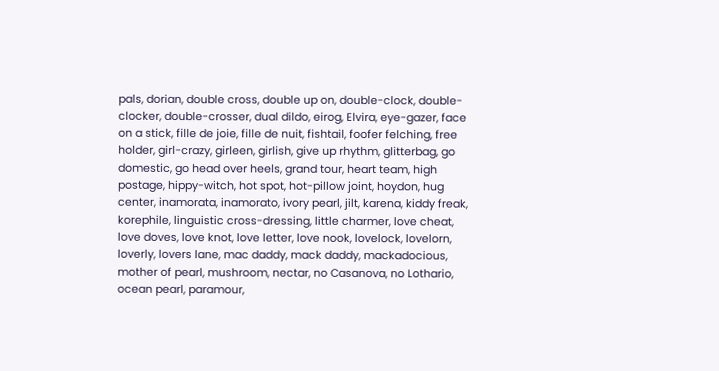pals, dorian, double cross, double up on, double-clock, double-clocker, double-crosser, dual dildo, eirog, Elvira, eye-gazer, face on a stick, fille de joie, fille de nuit, fishtail, foofer felching, free holder, girl-crazy, girleen, girlish, give up rhythm, glitterbag, go domestic, go head over heels, grand tour, heart team, high postage, hippy-witch, hot spot, hot-pillow joint, hoydon, hug center, inamorata, inamorato, ivory pearl, jilt, karena, kiddy freak, korephile, linguistic cross-dressing, little charmer, love cheat, love doves, love knot, love letter, love nook, lovelock, lovelorn, loverly, lovers lane, mac daddy, mack daddy, mackadocious, mother of pearl, mushroom, nectar, no Casanova, no Lothario, ocean pearl, paramour,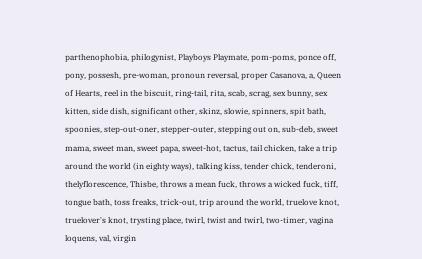parthenophobia, philogynist, Playboys Playmate, pom-poms, ponce off, pony, possesh, pre-woman, pronoun reversal, proper Casanova, a, Queen of Hearts, reel in the biscuit, ring-tail, rita, scab, scrag, sex bunny, sex kitten, side dish, significant other, skinz, slowie, spinners, spit bath, spoonies, step-out-oner, stepper-outer, stepping out on, sub-deb, sweet mama, sweet man, sweet papa, sweet-hot, tactus, tail chicken, take a trip around the world (in eighty ways), talking kiss, tender chick, tenderoni, thelyflorescence, Thisbe, throws a mean fuck, throws a wicked fuck, tiff, tongue bath, toss freaks, trick-out, trip around the world, truelove knot, truelover's knot, trysting place, twirl, twist and twirl, two-timer, vagina loquens, val, virgin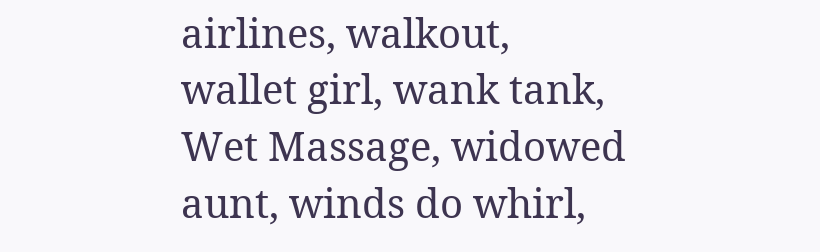airlines, walkout, wallet girl, wank tank, Wet Massage, widowed aunt, winds do whirl,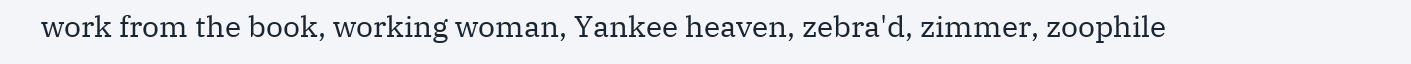work from the book, working woman, Yankee heaven, zebra'd, zimmer, zoophile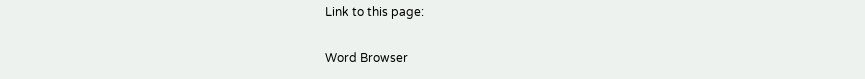Link to this page:

Word Browser